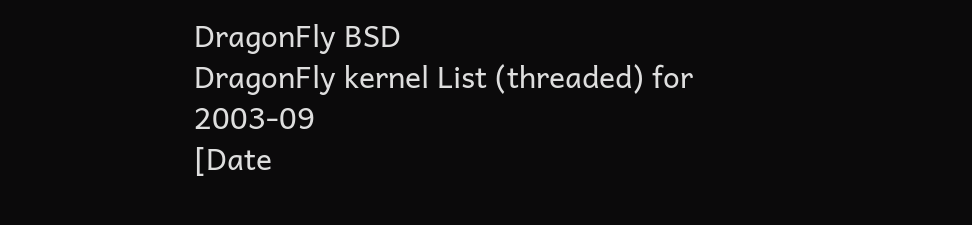DragonFly BSD
DragonFly kernel List (threaded) for 2003-09
[Date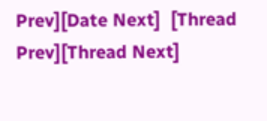Prev][Date Next]  [Thread Prev][Thread Next]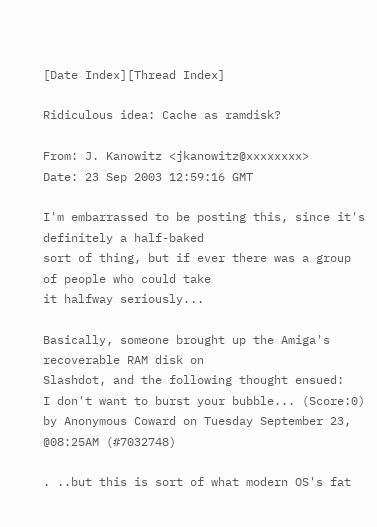[Date Index][Thread Index]

Ridiculous idea: Cache as ramdisk?

From: J. Kanowitz <jkanowitz@xxxxxxxx>
Date: 23 Sep 2003 12:59:16 GMT

I'm embarrassed to be posting this, since it's definitely a half-baked
sort of thing, but if ever there was a group of people who could take
it halfway seriously...

Basically, someone brought up the Amiga's recoverable RAM disk on
Slashdot, and the following thought ensued:
I don't want to burst your bubble... (Score:0)
by Anonymous Coward on Tuesday September 23, @08:25AM (#7032748)

. ..but this is sort of what modern OS's fat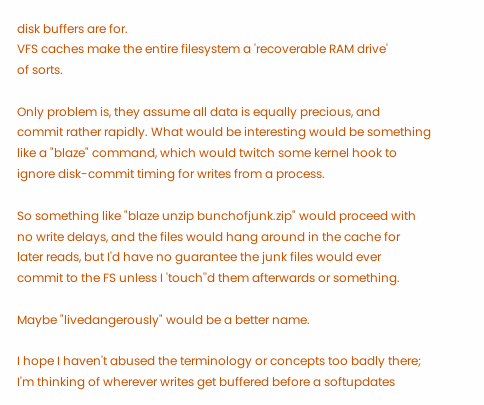disk buffers are for.
VFS caches make the entire filesystem a 'recoverable RAM drive'
of sorts.

Only problem is, they assume all data is equally precious, and
commit rather rapidly. What would be interesting would be something
like a "blaze" command, which would twitch some kernel hook to
ignore disk-commit timing for writes from a process.

So something like "blaze unzip bunchofjunk.zip" would proceed with
no write delays, and the files would hang around in the cache for
later reads, but I'd have no guarantee the junk files would ever
commit to the FS unless I 'touch''d them afterwards or something.

Maybe "livedangerously" would be a better name.

I hope I haven't abused the terminology or concepts too badly there;
I'm thinking of wherever writes get buffered before a softupdates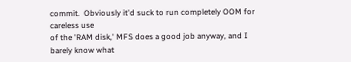commit.  Obviously it'd suck to run completely OOM for careless use
of the 'RAM disk,' MFS does a good job anyway, and I barely know what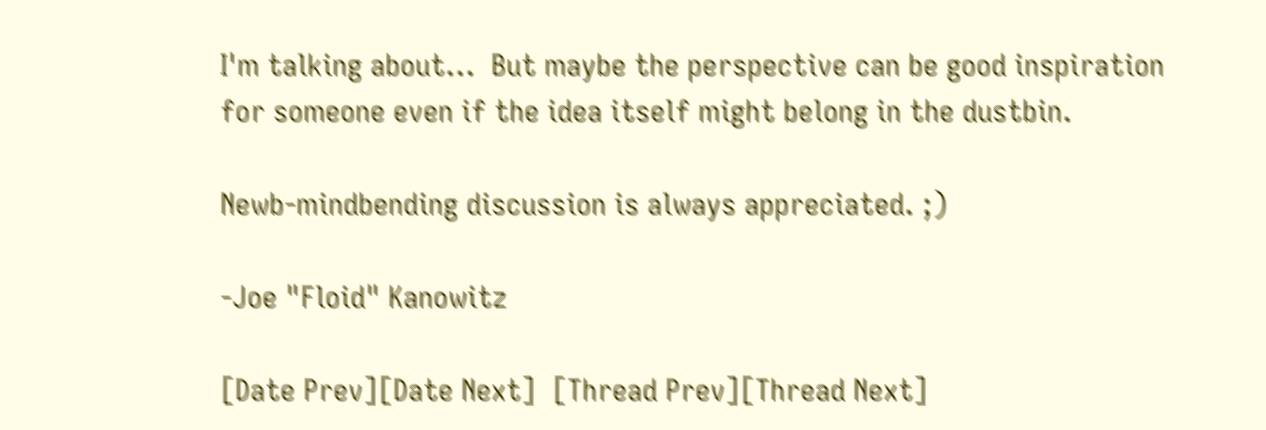I'm talking about...  But maybe the perspective can be good inspiration
for someone even if the idea itself might belong in the dustbin.

Newb-mindbending discussion is always appreciated. ;)

-Joe "Floid" Kanowitz

[Date Prev][Date Next]  [Thread Prev][Thread Next]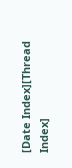[Date Index][Thread Index]